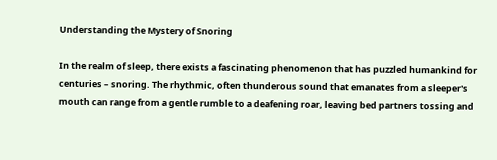Understanding the Mystery of Snoring

In the realm of sleep, there exists a fascinating phenomenon that has puzzled humankind for centuries – snoring. The rhythmic, often thunderous sound that emanates from a sleeper's mouth can range from a gentle rumble to a deafening roar, leaving bed partners tossing and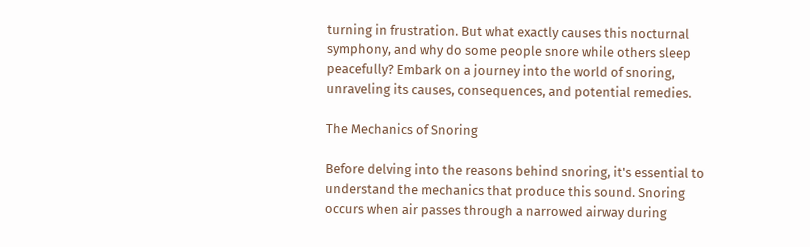turning in frustration. But what exactly causes this nocturnal symphony, and why do some people snore while others sleep peacefully? Embark on a journey into the world of snoring, unraveling its causes, consequences, and potential remedies.

The Mechanics of Snoring

Before delving into the reasons behind snoring, it's essential to understand the mechanics that produce this sound. Snoring occurs when air passes through a narrowed airway during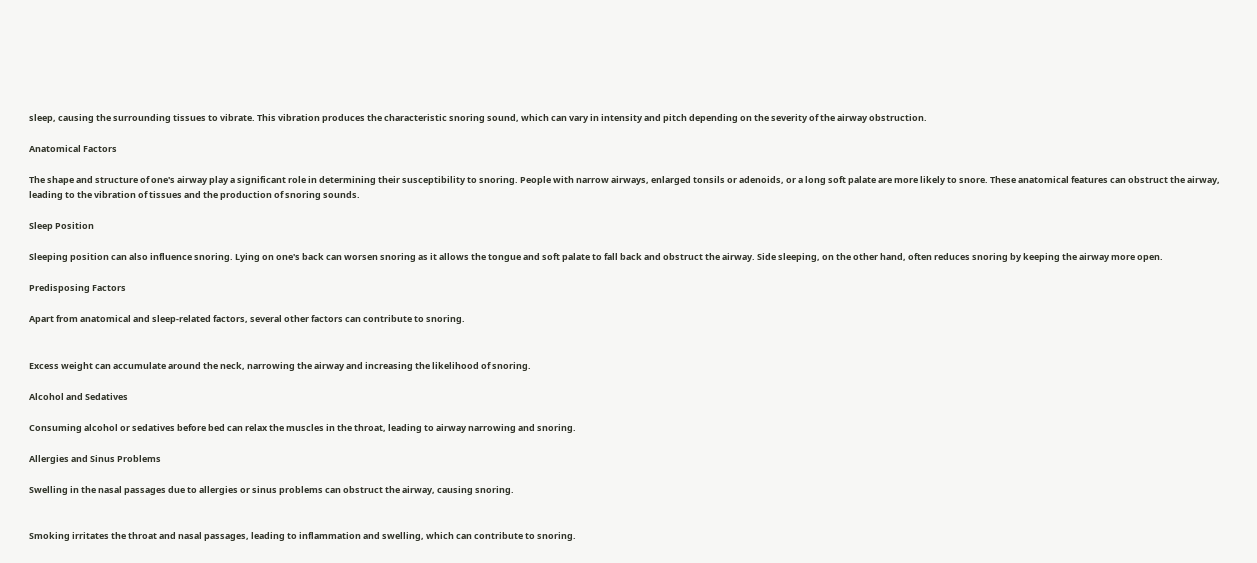sleep, causing the surrounding tissues to vibrate. This vibration produces the characteristic snoring sound, which can vary in intensity and pitch depending on the severity of the airway obstruction.

Anatomical Factors

The shape and structure of one's airway play a significant role in determining their susceptibility to snoring. People with narrow airways, enlarged tonsils or adenoids, or a long soft palate are more likely to snore. These anatomical features can obstruct the airway, leading to the vibration of tissues and the production of snoring sounds.

Sleep Position

Sleeping position can also influence snoring. Lying on one's back can worsen snoring as it allows the tongue and soft palate to fall back and obstruct the airway. Side sleeping, on the other hand, often reduces snoring by keeping the airway more open.

Predisposing Factors

Apart from anatomical and sleep-related factors, several other factors can contribute to snoring.


Excess weight can accumulate around the neck, narrowing the airway and increasing the likelihood of snoring.

Alcohol and Sedatives

Consuming alcohol or sedatives before bed can relax the muscles in the throat, leading to airway narrowing and snoring.

Allergies and Sinus Problems

Swelling in the nasal passages due to allergies or sinus problems can obstruct the airway, causing snoring.


Smoking irritates the throat and nasal passages, leading to inflammation and swelling, which can contribute to snoring.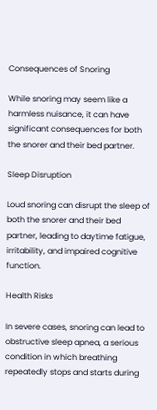Consequences of Snoring

While snoring may seem like a harmless nuisance, it can have significant consequences for both the snorer and their bed partner.

Sleep Disruption

Loud snoring can disrupt the sleep of both the snorer and their bed partner, leading to daytime fatigue, irritability, and impaired cognitive function.

Health Risks

In severe cases, snoring can lead to obstructive sleep apnea, a serious condition in which breathing repeatedly stops and starts during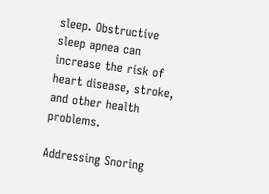sleep. Obstructive sleep apnea can increase the risk of heart disease, stroke, and other health problems.

Addressing Snoring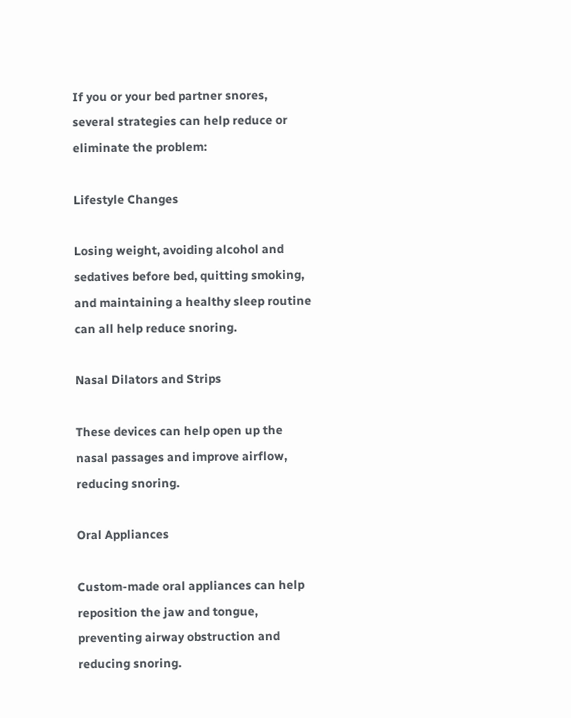If you or your bed partner snores, several strategies can help reduce or eliminate the problem:

Lifestyle Changes

Losing weight, avoiding alcohol and sedatives before bed, quitting smoking, and maintaining a healthy sleep routine can all help reduce snoring.

Nasal Dilators and Strips

These devices can help open up the nasal passages and improve airflow, reducing snoring.

Oral Appliances

Custom-made oral appliances can help reposition the jaw and tongue, preventing airway obstruction and reducing snoring.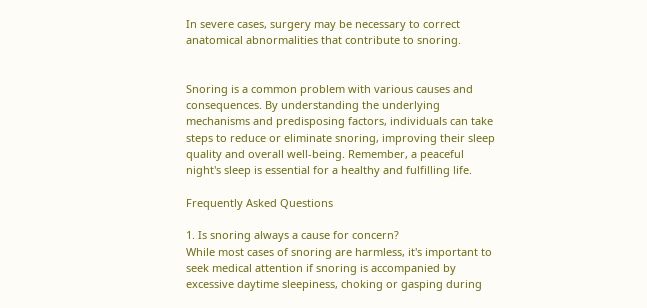In severe cases, surgery may be necessary to correct anatomical abnormalities that contribute to snoring.


Snoring is a common problem with various causes and consequences. By understanding the underlying mechanisms and predisposing factors, individuals can take steps to reduce or eliminate snoring, improving their sleep quality and overall well-being. Remember, a peaceful night's sleep is essential for a healthy and fulfilling life.

Frequently Asked Questions

1. Is snoring always a cause for concern?
While most cases of snoring are harmless, it's important to seek medical attention if snoring is accompanied by excessive daytime sleepiness, choking or gasping during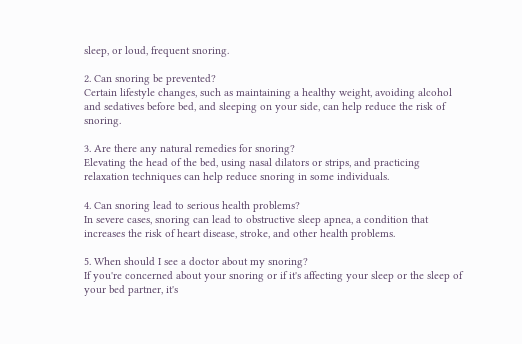sleep, or loud, frequent snoring.

2. Can snoring be prevented?
Certain lifestyle changes, such as maintaining a healthy weight, avoiding alcohol and sedatives before bed, and sleeping on your side, can help reduce the risk of snoring.

3. Are there any natural remedies for snoring?
Elevating the head of the bed, using nasal dilators or strips, and practicing relaxation techniques can help reduce snoring in some individuals.

4. Can snoring lead to serious health problems?
In severe cases, snoring can lead to obstructive sleep apnea, a condition that increases the risk of heart disease, stroke, and other health problems.

5. When should I see a doctor about my snoring?
If you're concerned about your snoring or if it's affecting your sleep or the sleep of your bed partner, it's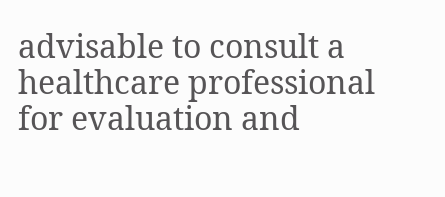advisable to consult a healthcare professional for evaluation and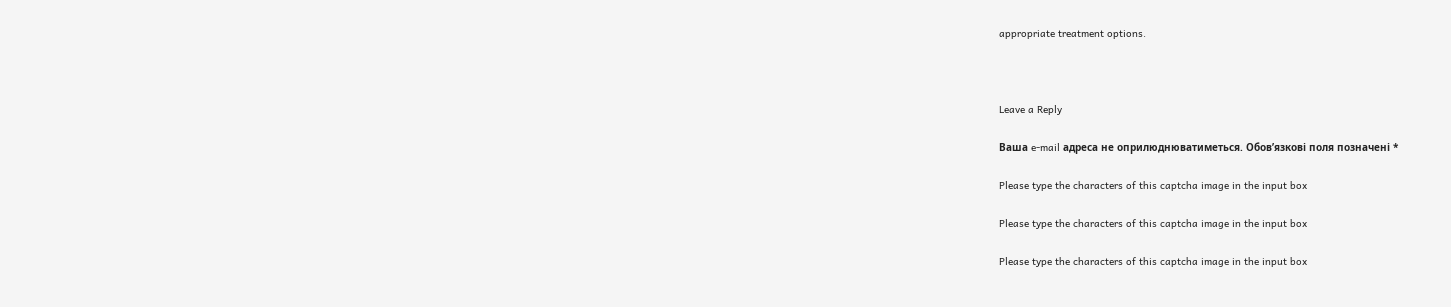appropriate treatment options.



Leave a Reply

Ваша e-mail адреса не оприлюднюватиметься. Обов’язкові поля позначені *

Please type the characters of this captcha image in the input box

Please type the characters of this captcha image in the input box

Please type the characters of this captcha image in the input box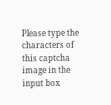Please type the characters of this captcha image in the input box